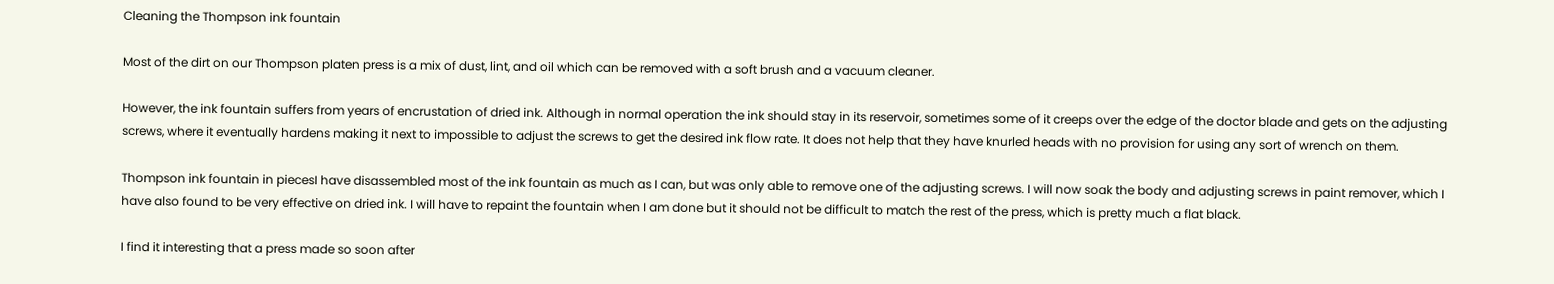Cleaning the Thompson ink fountain

Most of the dirt on our Thompson platen press is a mix of dust, lint, and oil which can be removed with a soft brush and a vacuum cleaner.

However, the ink fountain suffers from years of encrustation of dried ink. Although in normal operation the ink should stay in its reservoir, sometimes some of it creeps over the edge of the doctor blade and gets on the adjusting screws, where it eventually hardens making it next to impossible to adjust the screws to get the desired ink flow rate. It does not help that they have knurled heads with no provision for using any sort of wrench on them.

Thompson ink fountain in piecesI have disassembled most of the ink fountain as much as I can, but was only able to remove one of the adjusting screws. I will now soak the body and adjusting screws in paint remover, which I have also found to be very effective on dried ink. I will have to repaint the fountain when I am done but it should not be difficult to match the rest of the press, which is pretty much a flat black.

I find it interesting that a press made so soon after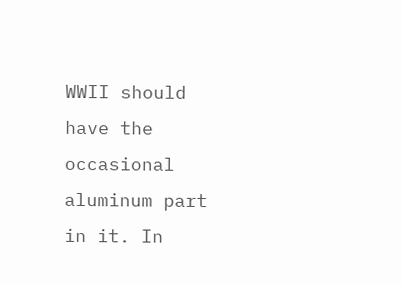WWII should have the occasional aluminum part in it. In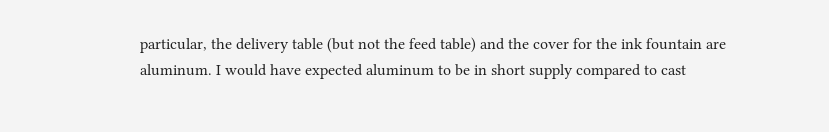particular, the delivery table (but not the feed table) and the cover for the ink fountain are aluminum. I would have expected aluminum to be in short supply compared to cast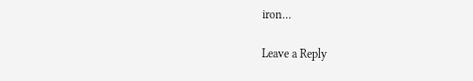iron…

Leave a Reply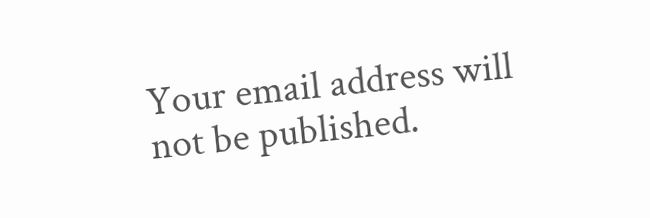Your email address will not be published.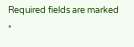Required fields are marked *